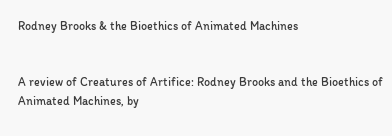Rodney Brooks & the Bioethics of Animated Machines


A review of Creatures of Artifice: Rodney Brooks and the Bioethics of Animated Machines, by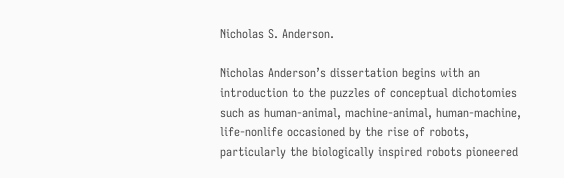Nicholas S. Anderson.

Nicholas Anderson’s dissertation begins with an introduction to the puzzles of conceptual dichotomies such as human-animal, machine-animal, human-machine, life-nonlife occasioned by the rise of robots, particularly the biologically inspired robots pioneered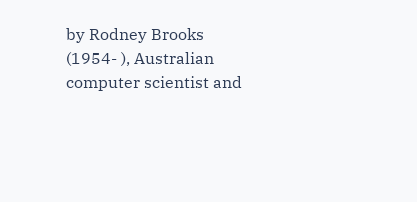by Rodney Brooks (1954- ), Australian computer scientist and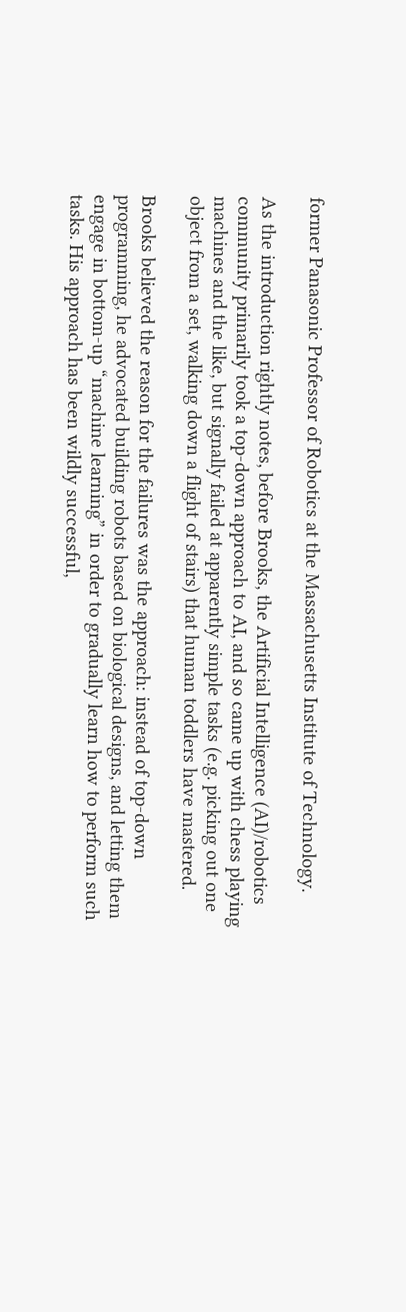former Panasonic Professor of Robotics at the Massachusetts Institute of Technology.

As the introduction rightly notes, before Brooks, the Artificial Intelligence (AI)/robotics community primarily took a top-down approach to AI, and so came up with chess playing machines and the like, but signally failed at apparently simple tasks (e.g. picking out one object from a set, walking down a flight of stairs) that human toddlers have mastered.

Brooks believed the reason for the failures was the approach: instead of top-down programming, he advocated building robots based on biological designs, and letting them engage in bottom-up “machine learning” in order to gradually learn how to perform such tasks. His approach has been wildly successful,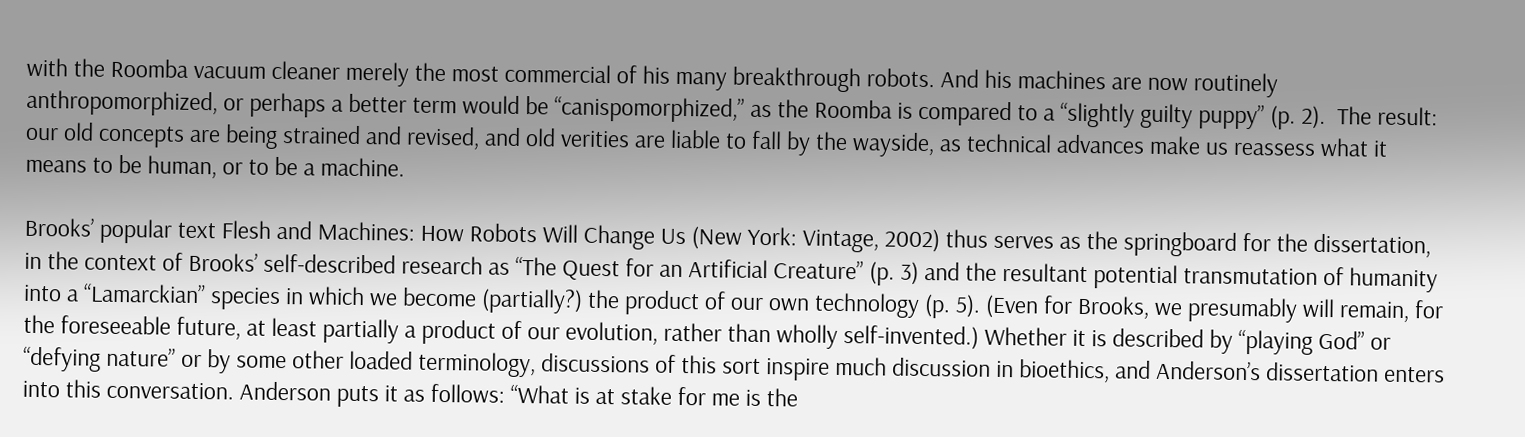with the Roomba vacuum cleaner merely the most commercial of his many breakthrough robots. And his machines are now routinely anthropomorphized, or perhaps a better term would be “canispomorphized,” as the Roomba is compared to a “slightly guilty puppy” (p. 2).  The result: our old concepts are being strained and revised, and old verities are liable to fall by the wayside, as technical advances make us reassess what it means to be human, or to be a machine.

Brooks’ popular text Flesh and Machines: How Robots Will Change Us (New York: Vintage, 2002) thus serves as the springboard for the dissertation, in the context of Brooks’ self-described research as “The Quest for an Artificial Creature” (p. 3) and the resultant potential transmutation of humanity into a “Lamarckian” species in which we become (partially?) the product of our own technology (p. 5). (Even for Brooks, we presumably will remain, for the foreseeable future, at least partially a product of our evolution, rather than wholly self-invented.) Whether it is described by “playing God” or “defying nature” or by some other loaded terminology, discussions of this sort inspire much discussion in bioethics, and Anderson’s dissertation enters into this conversation. Anderson puts it as follows: “What is at stake for me is the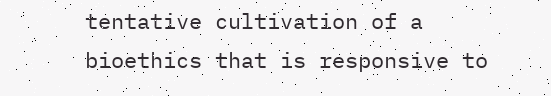tentative cultivation of a bioethics that is responsive to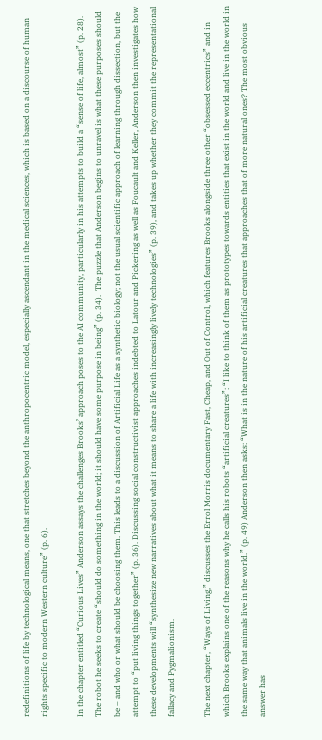redefinitions of life by technological means, one that stretches beyond the anthropocentric model, especially ascendant in the medical sciences, which is based on a discourse of human rights specific to modern Western culture” (p. 6).

In the chapter entitled “Curious Lives” Anderson assays the challenges Brooks’ approach poses to the AI community, particularly in his attempts to build a “sense of life, almost” (p. 28).  The robot he seeks to create “should do something in the world; it should have some purpose in being” (p. 34).  The puzzle that Anderson begins to unravel is what these purposes should be – and who or what should be choosing them. This leads to a discussion of Artificial Life as a synthetic biology; not the usual scientific approach of learning through dissection, but the attempt to “put living things together” (p. 36). Discussing social constructivist approaches indebted to Latour and Pickering as well as Foucault and Keller, Anderson then investigates how these developments will “synthesize new narratives about what it means to share a life with increasingly lively technologies” (p. 39), and takes up whether they commit the representational fallacy and Pygmalionism.

The next chapter, “Ways of Living,” discusses the Errol Morris documentary Fast, Cheap, and Out of Control, which features Brooks alongside three other “obsessed eccentrics” and in which Brooks explains one of the reasons why he calls his robots “artificial creatures”: “I like to think of them as prototypes towards entities that exist in the world and live in the world in the same way that animals live in the world.” (p. 49) Anderson then asks: “What is in the nature of his artificial creatures that approaches that of more natural ones? The most obvious answer has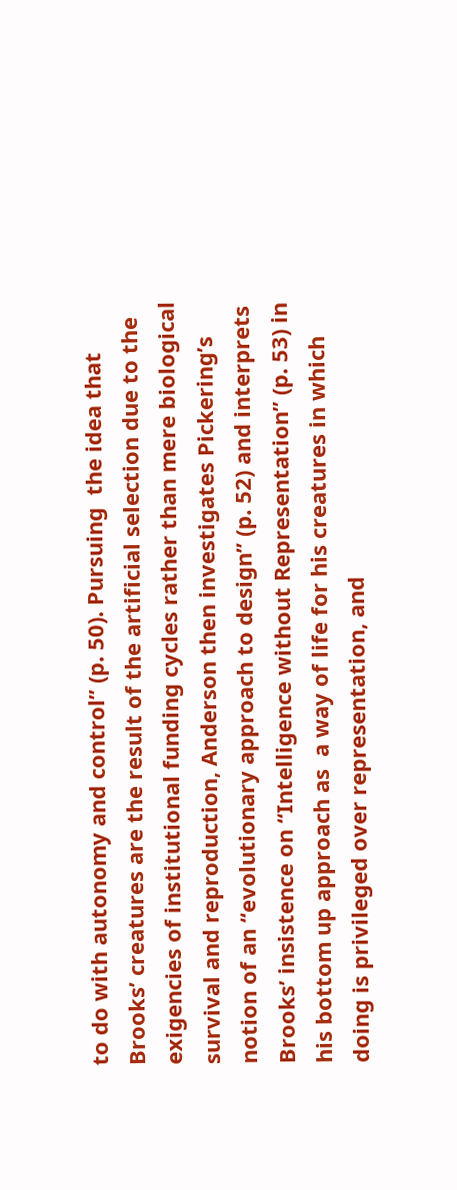to do with autonomy and control” (p. 50). Pursuing  the idea that Brooks’ creatures are the result of the artificial selection due to the exigencies of institutional funding cycles rather than mere biological survival and reproduction, Anderson then investigates Pickering’s notion of an “evolutionary approach to design” (p. 52) and interprets Brooks’ insistence on “Intelligence without Representation” (p. 53) in his bottom up approach as  a way of life for his creatures in which doing is privileged over representation, and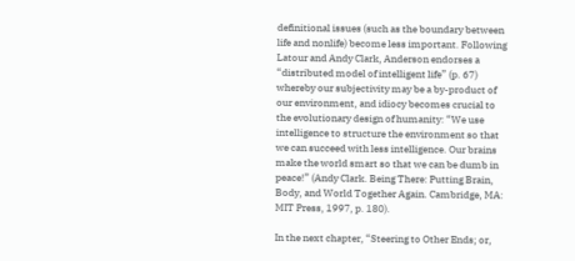definitional issues (such as the boundary between life and nonlife) become less important. Following Latour and Andy Clark, Anderson endorses a “distributed model of intelligent life” (p. 67) whereby our subjectivity may be a by-product of our environment, and idiocy becomes crucial to the evolutionary design of humanity: “We use intelligence to structure the environment so that we can succeed with less intelligence. Our brains make the world smart so that we can be dumb in peace!” (Andy Clark. Being There: Putting Brain, Body, and World Together Again. Cambridge, MA: MIT Press, 1997, p. 180).

In the next chapter, “Steering to Other Ends; or,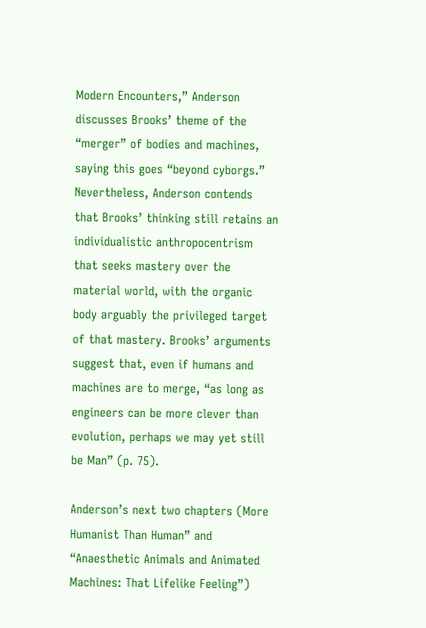Modern Encounters,” Anderson discusses Brooks’ theme of the “merger” of bodies and machines, saying this goes “beyond cyborgs.” Nevertheless, Anderson contends that Brooks’ thinking still retains an individualistic anthropocentrism that seeks mastery over the material world, with the organic body arguably the privileged target of that mastery. Brooks’ arguments suggest that, even if humans and machines are to merge, “as long as engineers can be more clever than evolution, perhaps we may yet still be Man” (p. 75).

Anderson’s next two chapters (More Humanist Than Human” and “Anaesthetic Animals and Animated Machines: That Lifelike Feeling”)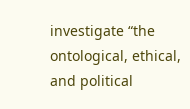investigate “the ontological, ethical, and political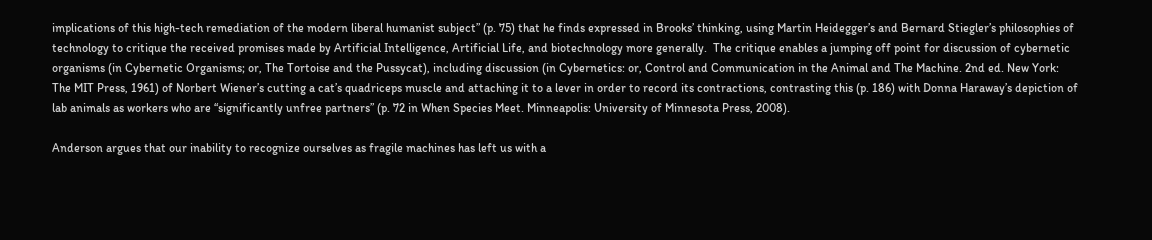implications of this high-tech remediation of the modern liberal humanist subject” (p. 75) that he finds expressed in Brooks’ thinking, using Martin Heidegger’s and Bernard Stiegler’s philosophies of technology to critique the received promises made by Artificial Intelligence, Artificial Life, and biotechnology more generally.  The critique enables a jumping off point for discussion of cybernetic organisms (in Cybernetic Organisms; or, The Tortoise and the Pussycat), including discussion (in Cybernetics: or, Control and Communication in the Animal and The Machine. 2nd ed. New York: The MIT Press, 1961) of Norbert Wiener’s cutting a cat’s quadriceps muscle and attaching it to a lever in order to record its contractions, contrasting this (p. 186) with Donna Haraway’s depiction of lab animals as workers who are “significantly unfree partners” (p. 72 in When Species Meet. Minneapolis: University of Minnesota Press, 2008).

Anderson argues that our inability to recognize ourselves as fragile machines has left us with a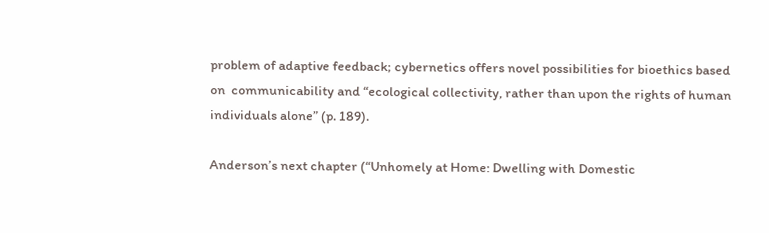problem of adaptive feedback; cybernetics offers novel possibilities for bioethics based on  communicability and “ecological collectivity, rather than upon the rights of human individuals alone” (p. 189).

Anderson’s next chapter (“Unhomely at Home: Dwelling with Domestic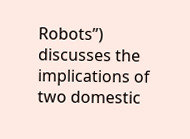Robots”) discusses the implications of two domestic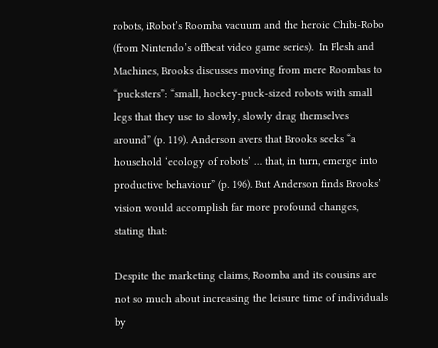robots, iRobot’s Roomba vacuum and the heroic Chibi-Robo (from Nintendo’s offbeat video game series).  In Flesh and Machines, Brooks discusses moving from mere Roombas to “pucksters”: “small, hockey-puck-sized robots with small legs that they use to slowly, slowly drag themselves around” (p. 119). Anderson avers that Brooks seeks “a household ‘ecology of robots’ … that, in turn, emerge into productive behaviour” (p. 196). But Anderson finds Brooks’ vision would accomplish far more profound changes, stating that:

Despite the marketing claims, Roomba and its cousins are not so much about increasing the leisure time of individuals by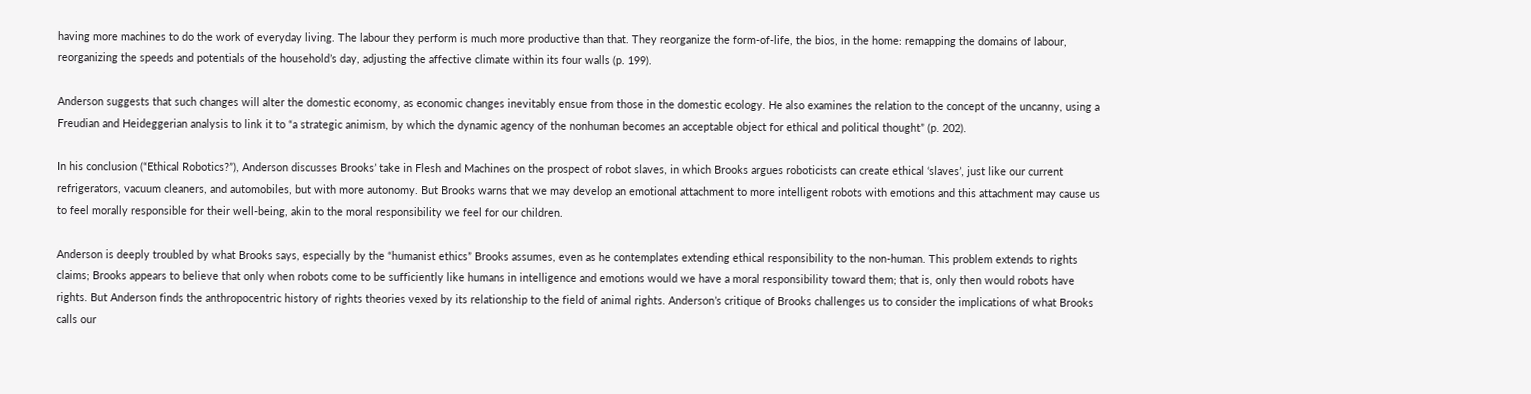having more machines to do the work of everyday living. The labour they perform is much more productive than that. They reorganize the form-of-life, the bios, in the home: remapping the domains of labour, reorganizing the speeds and potentials of the household’s day, adjusting the affective climate within its four walls (p. 199).

Anderson suggests that such changes will alter the domestic economy, as economic changes inevitably ensue from those in the domestic ecology. He also examines the relation to the concept of the uncanny, using a Freudian and Heideggerian analysis to link it to “a strategic animism, by which the dynamic agency of the nonhuman becomes an acceptable object for ethical and political thought” (p. 202).

In his conclusion (“Ethical Robotics?”), Anderson discusses Brooks’ take in Flesh and Machines on the prospect of robot slaves, in which Brooks argues roboticists can create ethical ‘slaves’, just like our current refrigerators, vacuum cleaners, and automobiles, but with more autonomy. But Brooks warns that we may develop an emotional attachment to more intelligent robots with emotions and this attachment may cause us to feel morally responsible for their well-being, akin to the moral responsibility we feel for our children.

Anderson is deeply troubled by what Brooks says, especially by the “humanist ethics” Brooks assumes, even as he contemplates extending ethical responsibility to the non-human. This problem extends to rights claims; Brooks appears to believe that only when robots come to be sufficiently like humans in intelligence and emotions would we have a moral responsibility toward them; that is, only then would robots have rights. But Anderson finds the anthropocentric history of rights theories vexed by its relationship to the field of animal rights. Anderson’s critique of Brooks challenges us to consider the implications of what Brooks calls our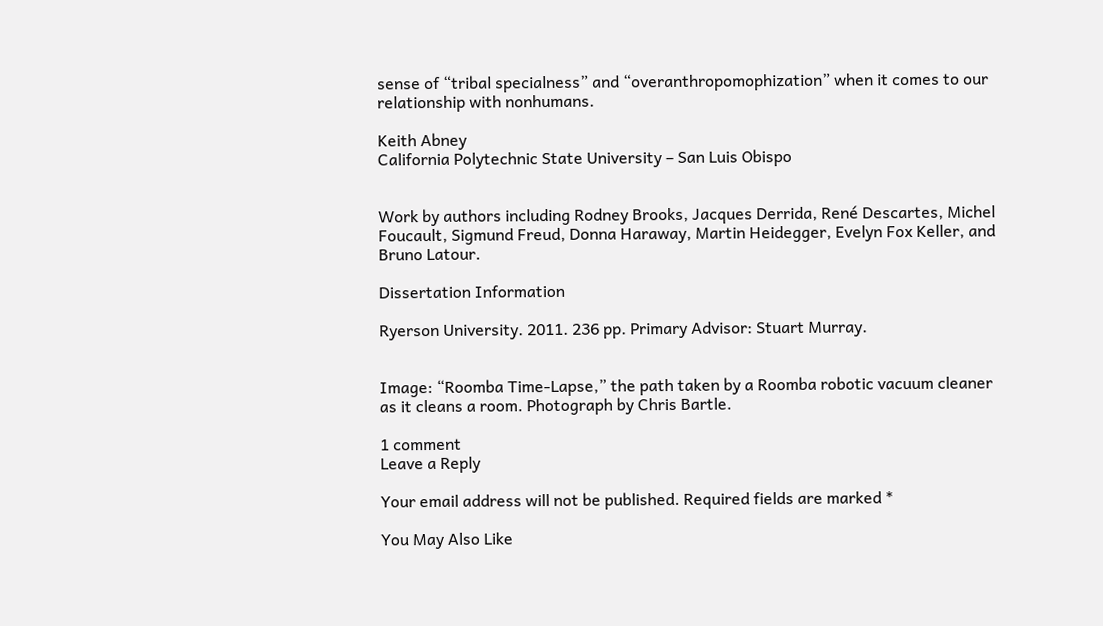sense of “tribal specialness” and “overanthropomophization” when it comes to our relationship with nonhumans.

Keith Abney
California Polytechnic State University – San Luis Obispo


Work by authors including Rodney Brooks, Jacques Derrida, René Descartes, Michel Foucault, Sigmund Freud, Donna Haraway, Martin Heidegger, Evelyn Fox Keller, and Bruno Latour.

Dissertation Information

Ryerson University. 2011. 236 pp. Primary Advisor: Stuart Murray.


Image: “Roomba Time-Lapse,” the path taken by a Roomba robotic vacuum cleaner as it cleans a room. Photograph by Chris Bartle.

1 comment
Leave a Reply

Your email address will not be published. Required fields are marked *

You May Also Like